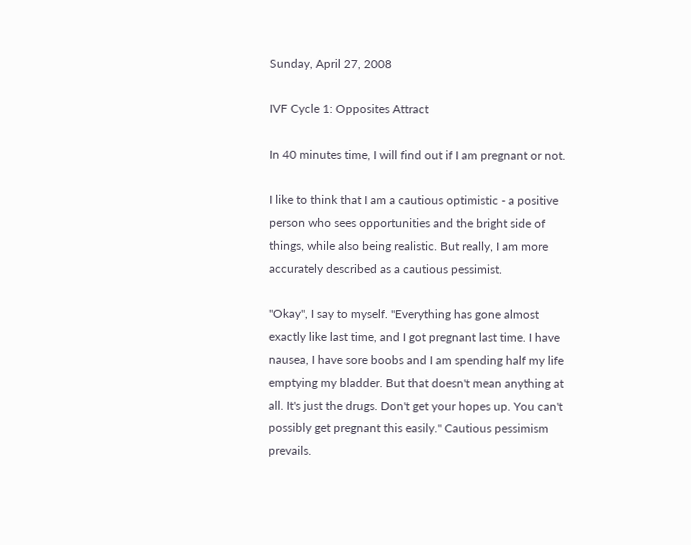Sunday, April 27, 2008

IVF Cycle 1: Opposites Attract

In 40 minutes time, I will find out if I am pregnant or not.

I like to think that I am a cautious optimistic - a positive person who sees opportunities and the bright side of things, while also being realistic. But really, I am more accurately described as a cautious pessimist.

"Okay", I say to myself. "Everything has gone almost exactly like last time, and I got pregnant last time. I have nausea, I have sore boobs and I am spending half my life emptying my bladder. But that doesn't mean anything at all. It's just the drugs. Don't get your hopes up. You can't possibly get pregnant this easily." Cautious pessimism prevails.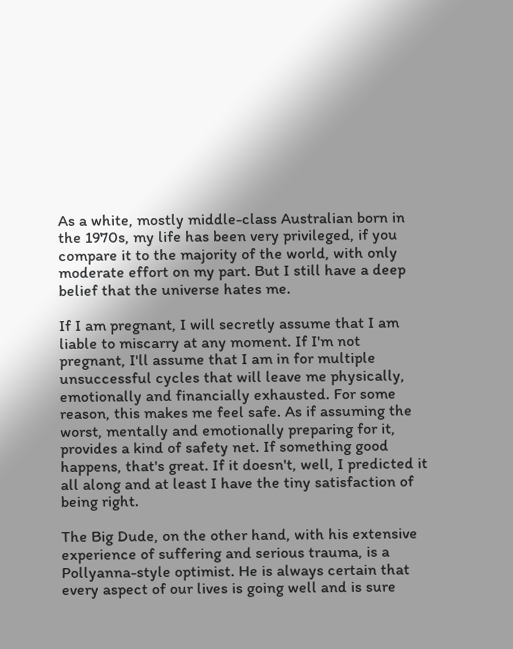As a white, mostly middle-class Australian born in the 1970s, my life has been very privileged, if you compare it to the majority of the world, with only moderate effort on my part. But I still have a deep belief that the universe hates me.

If I am pregnant, I will secretly assume that I am liable to miscarry at any moment. If I'm not pregnant, I'll assume that I am in for multiple unsuccessful cycles that will leave me physically, emotionally and financially exhausted. For some reason, this makes me feel safe. As if assuming the worst, mentally and emotionally preparing for it, provides a kind of safety net. If something good happens, that's great. If it doesn't, well, I predicted it all along and at least I have the tiny satisfaction of being right.

The Big Dude, on the other hand, with his extensive experience of suffering and serious trauma, is a Pollyanna-style optimist. He is always certain that every aspect of our lives is going well and is sure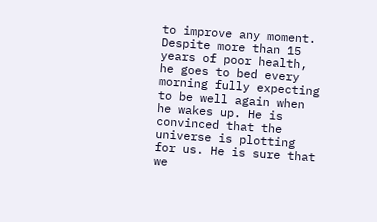to improve any moment. Despite more than 15 years of poor health, he goes to bed every morning fully expecting to be well again when he wakes up. He is convinced that the universe is plotting for us. He is sure that we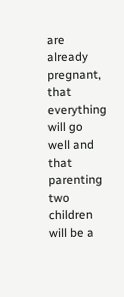are already pregnant, that everything will go well and that parenting two children will be a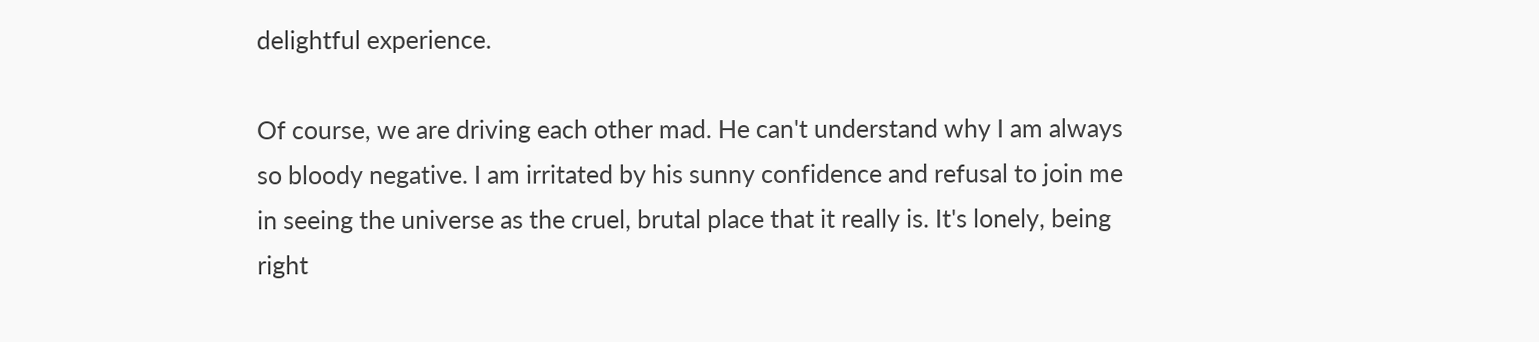delightful experience.

Of course, we are driving each other mad. He can't understand why I am always so bloody negative. I am irritated by his sunny confidence and refusal to join me in seeing the universe as the cruel, brutal place that it really is. It's lonely, being right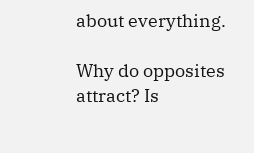about everything.

Why do opposites attract? Is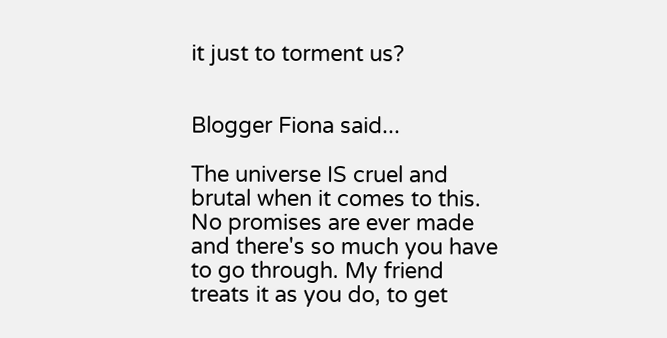it just to torment us?


Blogger Fiona said...

The universe IS cruel and brutal when it comes to this. No promises are ever made and there's so much you have to go through. My friend treats it as you do, to get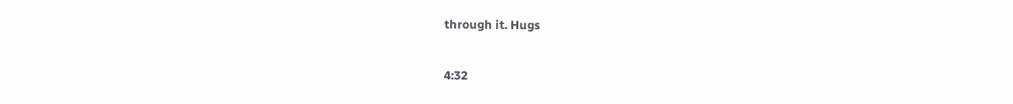through it. Hugs

4:32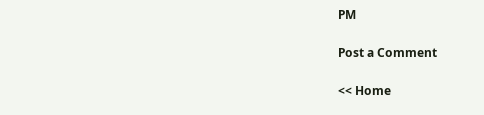PM

Post a Comment

<< Home